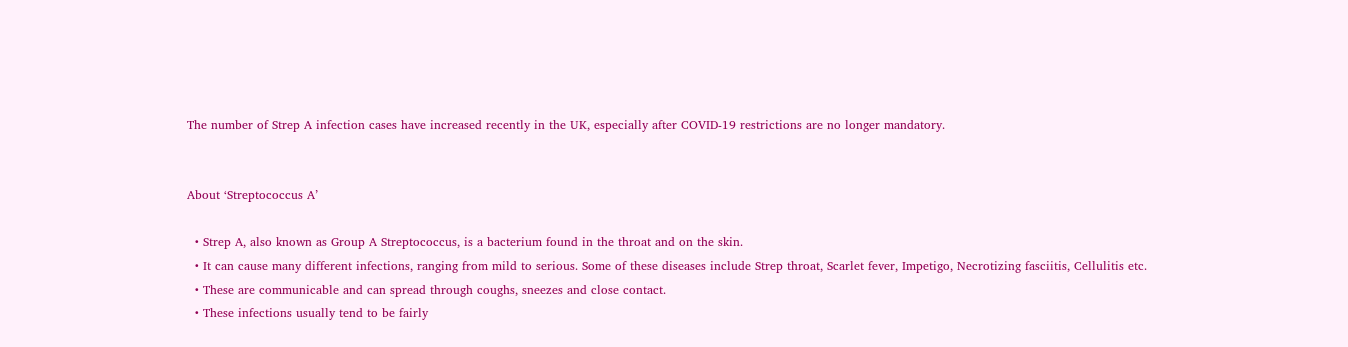The number of Strep A infection cases have increased recently in the UK, especially after COVID-19 restrictions are no longer mandatory.


About ‘Streptococcus A’

  • Strep A, also known as Group A Streptococcus, is a bacterium found in the throat and on the skin.
  • It can cause many different infections, ranging from mild to serious. Some of these diseases include Strep throat, Scarlet fever, Impetigo, Necrotizing fasciitis, Cellulitis etc.
  • These are communicable and can spread through coughs, sneezes and close contact.
  • These infections usually tend to be fairly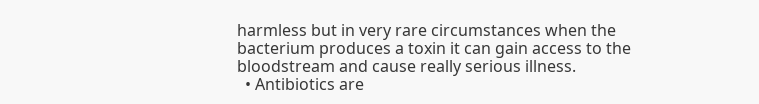harmless but in very rare circumstances when the bacterium produces a toxin it can gain access to the bloodstream and cause really serious illness.
  • Antibiotics are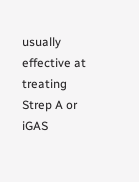usually effective at treating Strep A or iGAS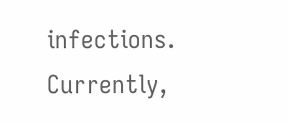infections. Currently,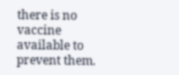there is no vaccine available to prevent them.